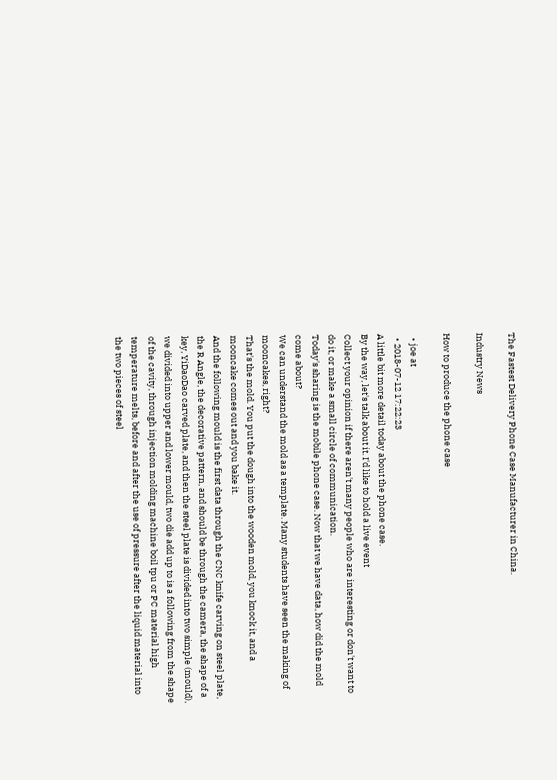The Fastest Delivery Phone Case Manufacturer in China.

Industry News

How to produce the phone case

  • joe at
  • 2018-07-12 17:22:23
A little bit more detail today about the phone case.
By the way, let's talk about it. I'd like to hold a live event
Collect your opinion if there aren't many people who are interesting or don't want to do it, or make a small circle of communication.
Today's sharing is the mobile phone case. Now that we have data, how did the mold come about?
We can understand the mold as a template. Many students have seen the making of mooncakes, right?
That's the mold. You put the dough into the wooden mold, you knock it, and a mooncake comes out and you bake it.
And the following mould is the first data through the CNC knife carving on steel plate, the R Angle, the decorative pattern, and should be through the camera, the shape of a key, YiDaoDao carved plate, and then the steel plate is divided into two simple (mould), we divided into upper and lower mould, two die add up to is a following from the shape of the cavity, through injection molding machine boil tpu or PC material high temperature melts, before and after the use of pressure after the liquid material into the two pieces of steel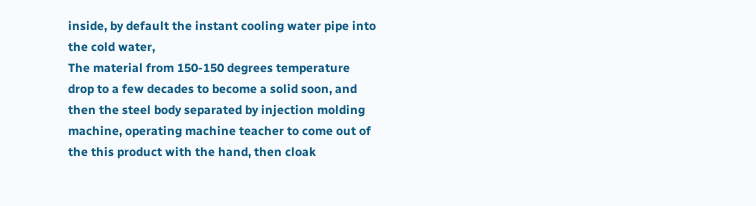inside, by default the instant cooling water pipe into the cold water,
The material from 150-150 degrees temperature drop to a few decades to become a solid soon, and then the steel body separated by injection molding machine, operating machine teacher to come out of the this product with the hand, then cloak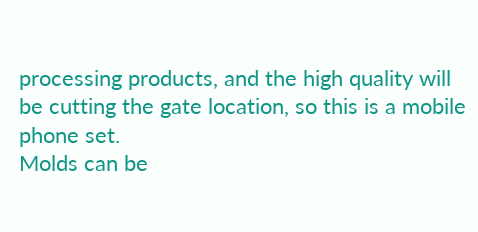processing products, and the high quality will be cutting the gate location, so this is a mobile phone set.
Molds can be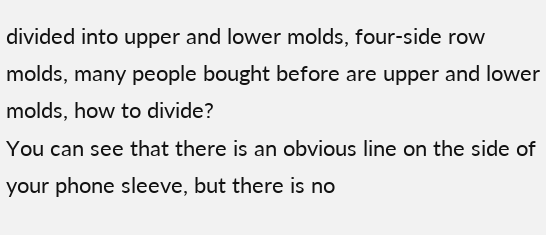divided into upper and lower molds, four-side row molds, many people bought before are upper and lower molds, how to divide?
You can see that there is an obvious line on the side of your phone sleeve, but there is no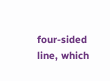four-sided line, which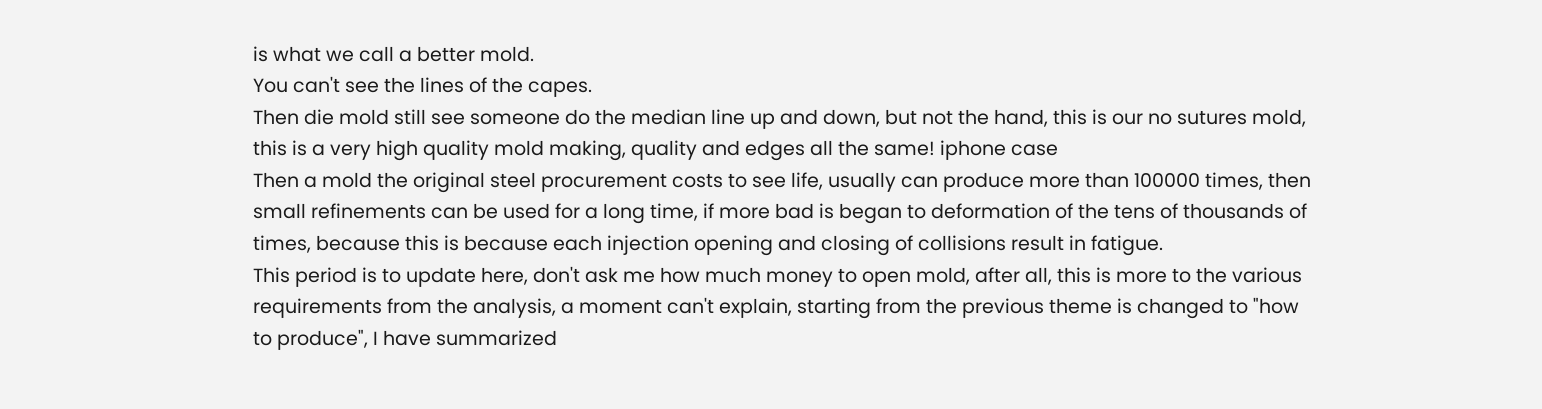is what we call a better mold.
You can't see the lines of the capes.
Then die mold still see someone do the median line up and down, but not the hand, this is our no sutures mold, this is a very high quality mold making, quality and edges all the same! iphone case
Then a mold the original steel procurement costs to see life, usually can produce more than 100000 times, then small refinements can be used for a long time, if more bad is began to deformation of the tens of thousands of times, because this is because each injection opening and closing of collisions result in fatigue.
This period is to update here, don't ask me how much money to open mold, after all, this is more to the various requirements from the analysis, a moment can't explain, starting from the previous theme is changed to "how to produce", I have summarized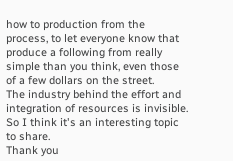how to production from the process, to let everyone know that produce a following from really simple than you think, even those of a few dollars on the street.
The industry behind the effort and integration of resources is invisible.
So I think it's an interesting topic to share.
Thank you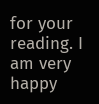for your reading. I am very happy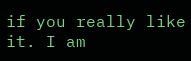if you really like it. I am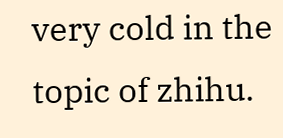very cold in the topic of zhihu.